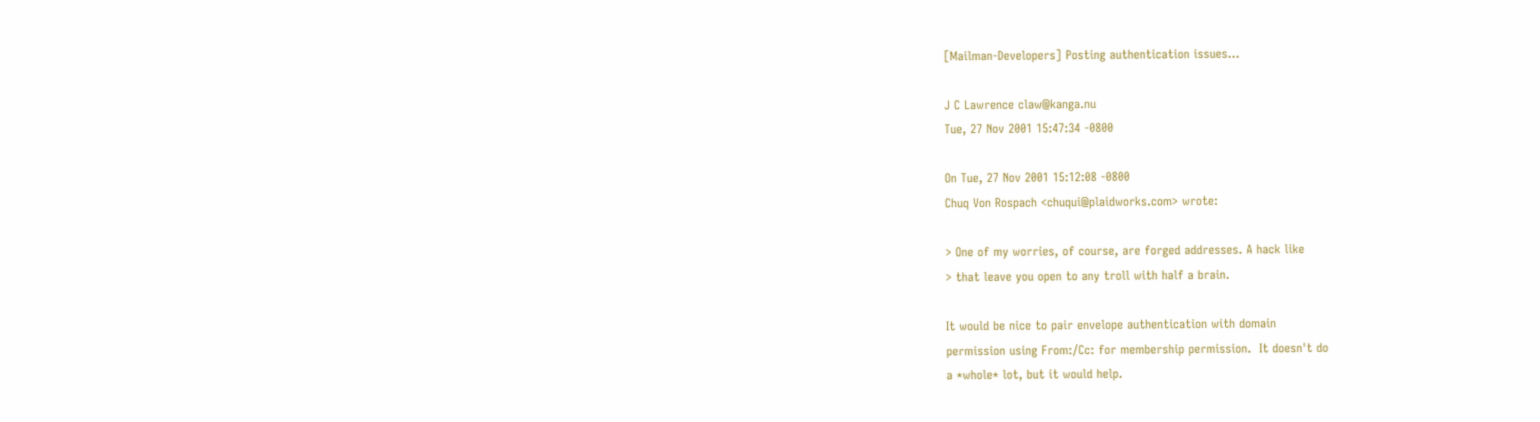[Mailman-Developers] Posting authentication issues...

J C Lawrence claw@kanga.nu
Tue, 27 Nov 2001 15:47:34 -0800

On Tue, 27 Nov 2001 15:12:08 -0800
Chuq Von Rospach <chuqui@plaidworks.com> wrote:

> One of my worries, of course, are forged addresses. A hack like
> that leave you open to any troll with half a brain.

It would be nice to pair envelope authentication with domain
permission using From:/Cc: for membership permission.  It doesn't do
a *whole* lot, but it would help.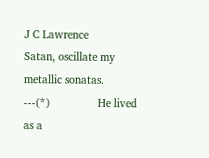J C Lawrence                Satan, oscillate my metallic sonatas.
---(*)                He lived as a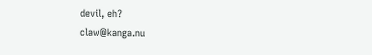devil, eh?
claw@kanga.nu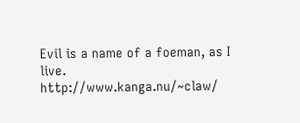Evil is a name of a foeman, as I live.
http://www.kanga.nu/~claw/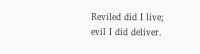Reviled did I live; evil I did deliver.